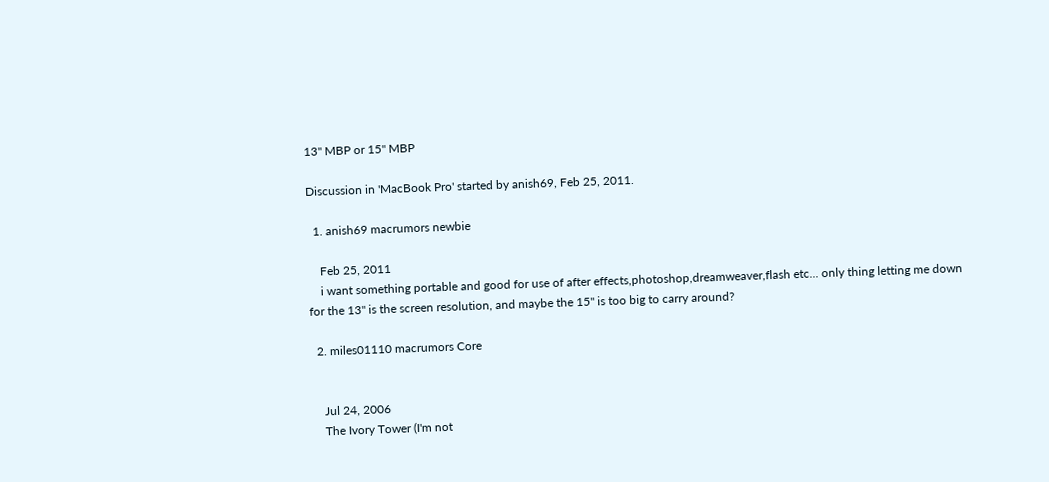13" MBP or 15" MBP

Discussion in 'MacBook Pro' started by anish69, Feb 25, 2011.

  1. anish69 macrumors newbie

    Feb 25, 2011
    i want something portable and good for use of after effects,photoshop,dreamweaver,flash etc... only thing letting me down for the 13" is the screen resolution, and maybe the 15" is too big to carry around?

  2. miles01110 macrumors Core


    Jul 24, 2006
    The Ivory Tower (I'm not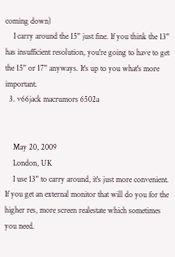coming down)
    I carry around the 15" just fine. If you think the 13" has insufficient resolution, you're going to have to get the 15" or 17" anyways. It's up to you what's more important.
  3. v66jack macrumors 6502a


    May 20, 2009
    London, UK
    I use 13" to carry around, it's just more convenient. If you get an external monitor that will do you for the higher res, more screen realestate which sometimes you need.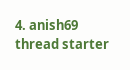4. anish69 thread starter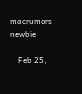macrumors newbie

    Feb 25,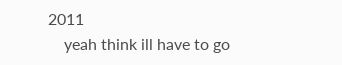2011
    yeah think ill have to go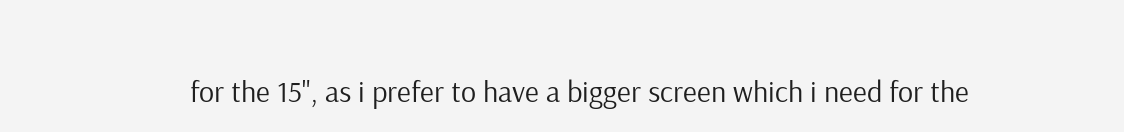for the 15", as i prefer to have a bigger screen which i need for the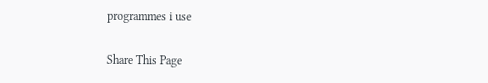programmes i use

Share This Page